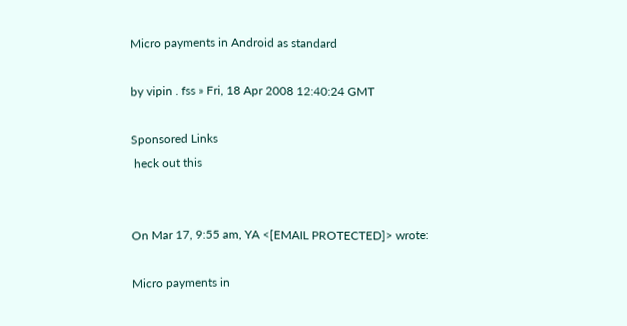Micro payments in Android as standard

by vipin . fss » Fri, 18 Apr 2008 12:40:24 GMT

Sponsored Links
 heck out this


On Mar 17, 9:55 am, YA <[EMAIL PROTECTED]> wrote:

Micro payments in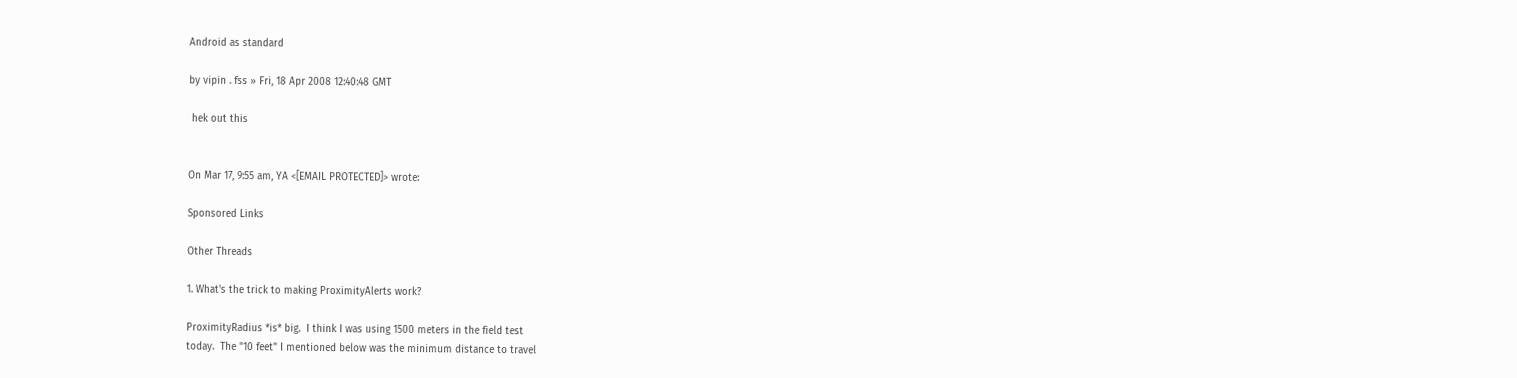Android as standard

by vipin . fss » Fri, 18 Apr 2008 12:40:48 GMT

 hek out this


On Mar 17, 9:55 am, YA <[EMAIL PROTECTED]> wrote:

Sponsored Links

Other Threads

1. What's the trick to making ProximityAlerts work?

ProximityRadius *is* big.  I think I was using 1500 meters in the field test
today.  The "10 feet" I mentioned below was the minimum distance to travel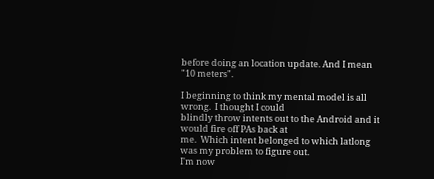before doing an location update. And I mean "10 meters".

I beginning to think my mental model is all wrong.  I thought I could
blindly throw intents out to the Android and it would fire off PAs back at
me.  Which intent belonged to which latlong was my problem to figure out.
I'm now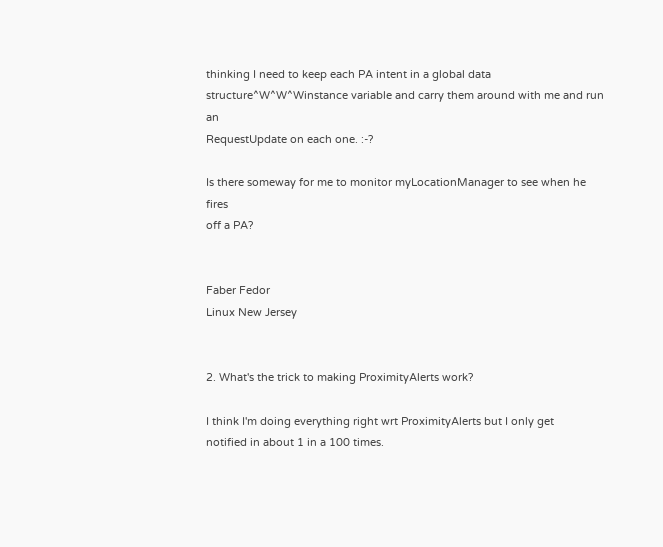thinking I need to keep each PA intent in a global data
structure^W^W^Winstance variable and carry them around with me and run an
RequestUpdate on each one. :-?

Is there someway for me to monitor myLocationManager to see when he fires
off a PA?


Faber Fedor
Linux New Jersey


2. What's the trick to making ProximityAlerts work?

I think I'm doing everything right wrt ProximityAlerts but I only get
notified in about 1 in a 100 times.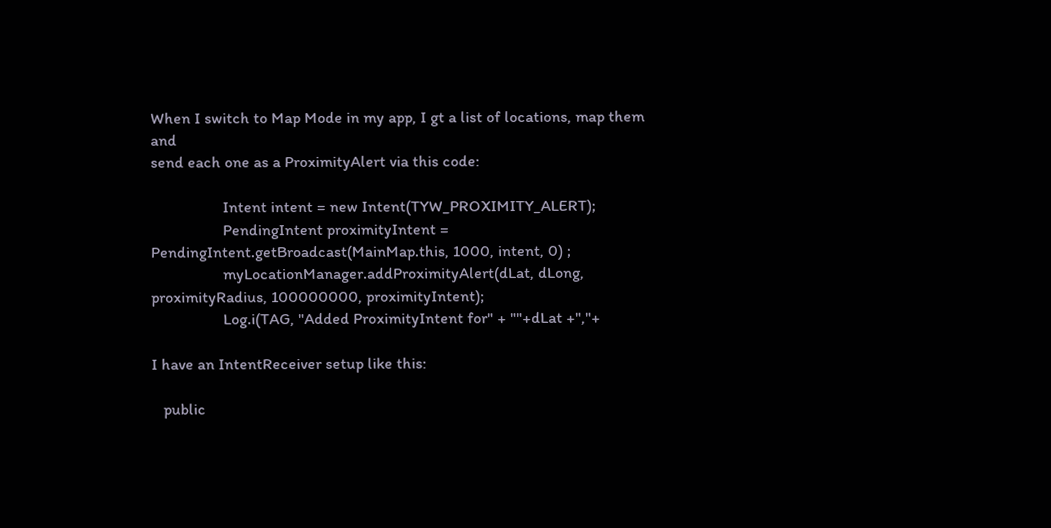When I switch to Map Mode in my app, I gt a list of locations, map them and
send each one as a ProximityAlert via this code:

                  Intent intent = new Intent(TYW_PROXIMITY_ALERT);
                  PendingIntent proximityIntent =
PendingIntent.getBroadcast(MainMap.this, 1000, intent, 0) ;
                  myLocationManager.addProximityAlert(dLat, dLong,
proximityRadius, 100000000, proximityIntent);
                  Log.i(TAG, "Added ProximityIntent for" + ""+dLat +","+

I have an IntentReceiver setup like this:

   public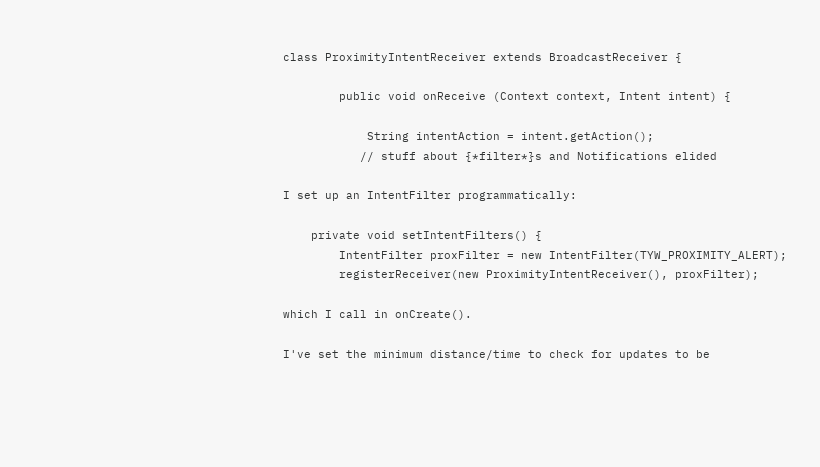class ProximityIntentReceiver extends BroadcastReceiver {

        public void onReceive (Context context, Intent intent) {

            String intentAction = intent.getAction();
           // stuff about {*filter*}s and Notifications elided

I set up an IntentFilter programmatically:

    private void setIntentFilters() {
        IntentFilter proxFilter = new IntentFilter(TYW_PROXIMITY_ALERT);
        registerReceiver(new ProximityIntentReceiver(), proxFilter);

which I call in onCreate().

I've set the minimum distance/time to check for updates to be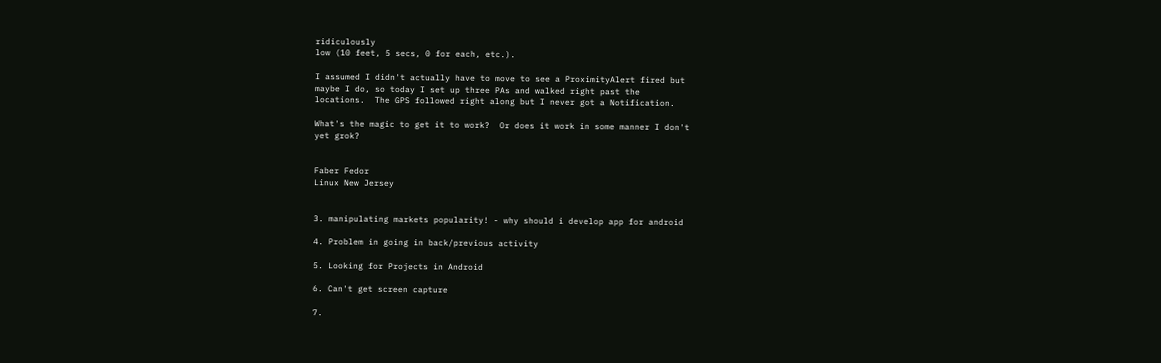ridiculously
low (10 feet, 5 secs, 0 for each, etc.).

I assumed I didn't actually have to move to see a ProximityAlert fired but
maybe I do, so today I set up three PAs and walked right past the
locations.  The GPS followed right along but I never got a Notification.

What's the magic to get it to work?  Or does it work in some manner I don't
yet grok?


Faber Fedor
Linux New Jersey


3. manipulating markets popularity! - why should i develop app for android

4. Problem in going in back/previous activity

5. Looking for Projects in Android

6. Can't get screen capture

7.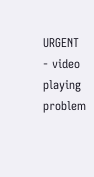URGENT - video playing problem